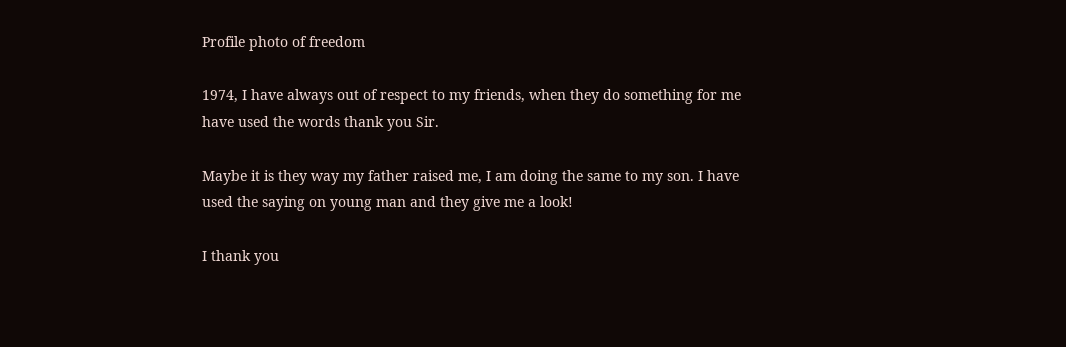Profile photo of freedom

1974, I have always out of respect to my friends, when they do something for me have used the words thank you Sir.

Maybe it is they way my father raised me, I am doing the same to my son. I have used the saying on young man and they give me a look!

I thank you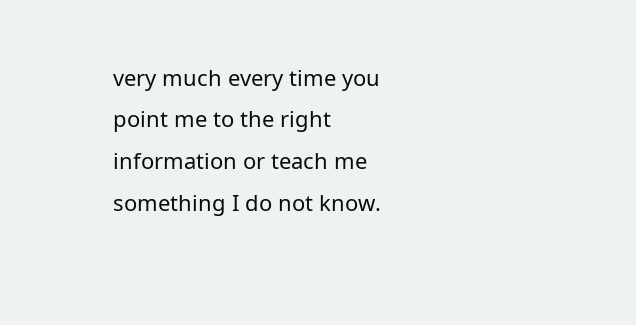very much every time you point me to the right information or teach me something I do not know.